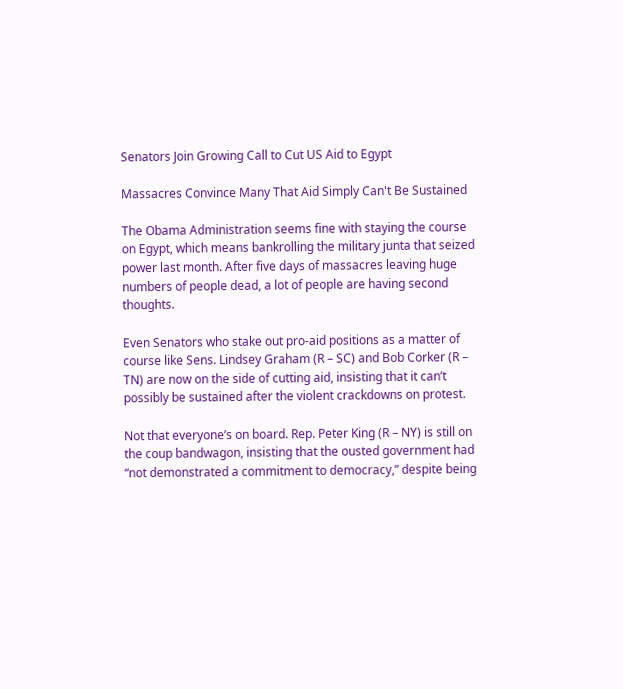Senators Join Growing Call to Cut US Aid to Egypt

Massacres Convince Many That Aid Simply Can't Be Sustained

The Obama Administration seems fine with staying the course on Egypt, which means bankrolling the military junta that seized power last month. After five days of massacres leaving huge numbers of people dead, a lot of people are having second thoughts.

Even Senators who stake out pro-aid positions as a matter of course like Sens. Lindsey Graham (R – SC) and Bob Corker (R – TN) are now on the side of cutting aid, insisting that it can’t possibly be sustained after the violent crackdowns on protest.

Not that everyone’s on board. Rep. Peter King (R – NY) is still on the coup bandwagon, insisting that the ousted government had “not demonstrated a commitment to democracy,” despite being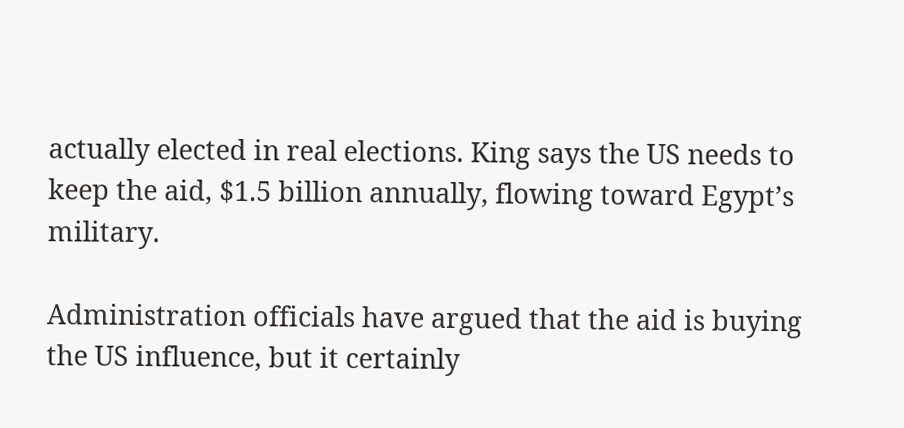actually elected in real elections. King says the US needs to keep the aid, $1.5 billion annually, flowing toward Egypt’s military.

Administration officials have argued that the aid is buying the US influence, but it certainly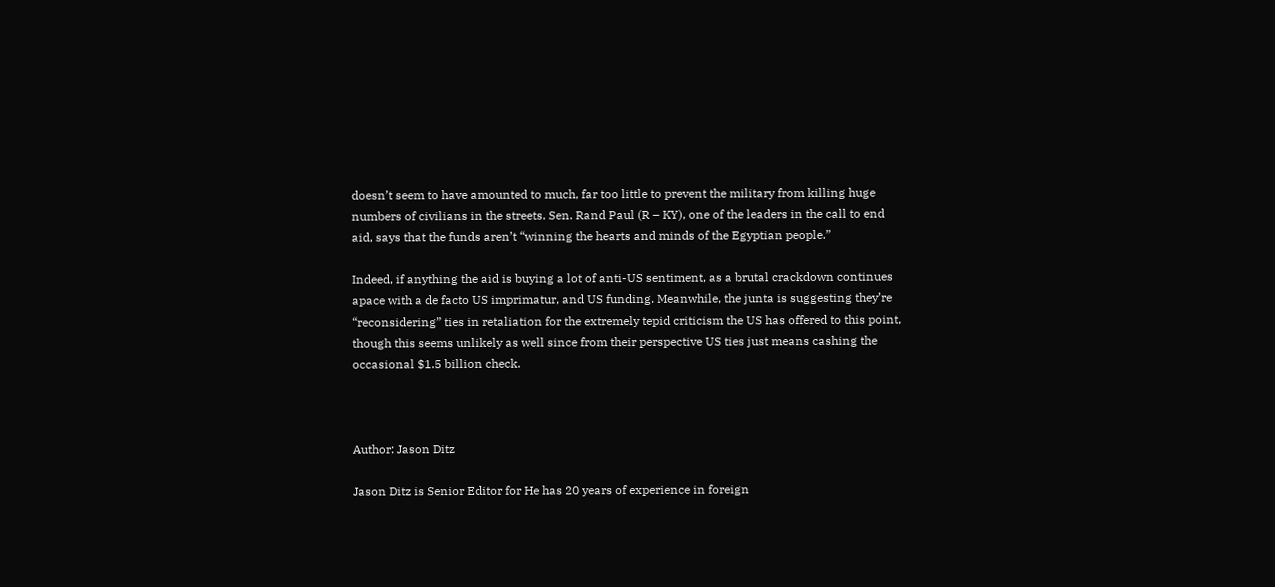doesn’t seem to have amounted to much, far too little to prevent the military from killing huge numbers of civilians in the streets. Sen. Rand Paul (R – KY), one of the leaders in the call to end aid, says that the funds aren’t “winning the hearts and minds of the Egyptian people.”

Indeed, if anything the aid is buying a lot of anti-US sentiment, as a brutal crackdown continues apace with a de facto US imprimatur, and US funding. Meanwhile, the junta is suggesting they’re “reconsidering” ties in retaliation for the extremely tepid criticism the US has offered to this point, though this seems unlikely as well since from their perspective US ties just means cashing the occasional $1.5 billion check.



Author: Jason Ditz

Jason Ditz is Senior Editor for He has 20 years of experience in foreign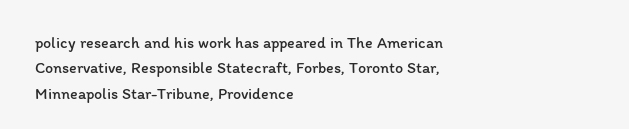policy research and his work has appeared in The American Conservative, Responsible Statecraft, Forbes, Toronto Star, Minneapolis Star-Tribune, Providence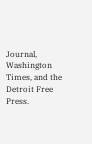Journal, Washington Times, and the Detroit Free Press.